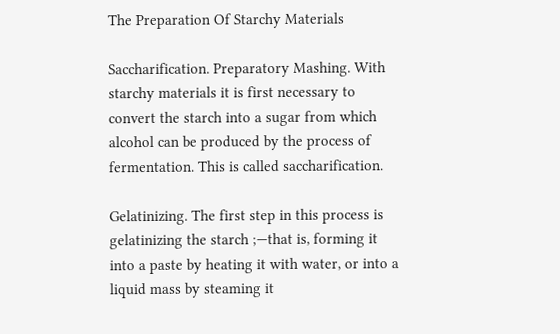The Preparation Of Starchy Materials

Saccharification. Preparatory Mashing. With starchy materials it is first necessary to convert the starch into a sugar from which alcohol can be produced by the process of fermentation. This is called saccharification.

Gelatinizing. The first step in this process is gelatinizing the starch ;—that is, forming it into a paste by heating it with water, or into a liquid mass by steaming it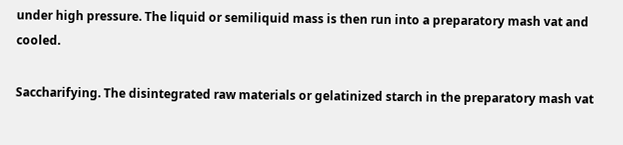under high pressure. The liquid or semiliquid mass is then run into a preparatory mash vat and cooled.

Saccharifying. The disintegrated raw materials or gelatinized starch in the preparatory mash vat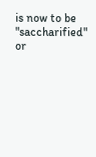is now to be "saccharified" or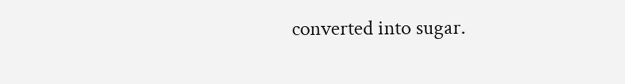converted into sugar.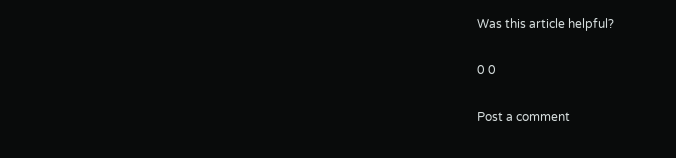Was this article helpful?

0 0

Post a comment